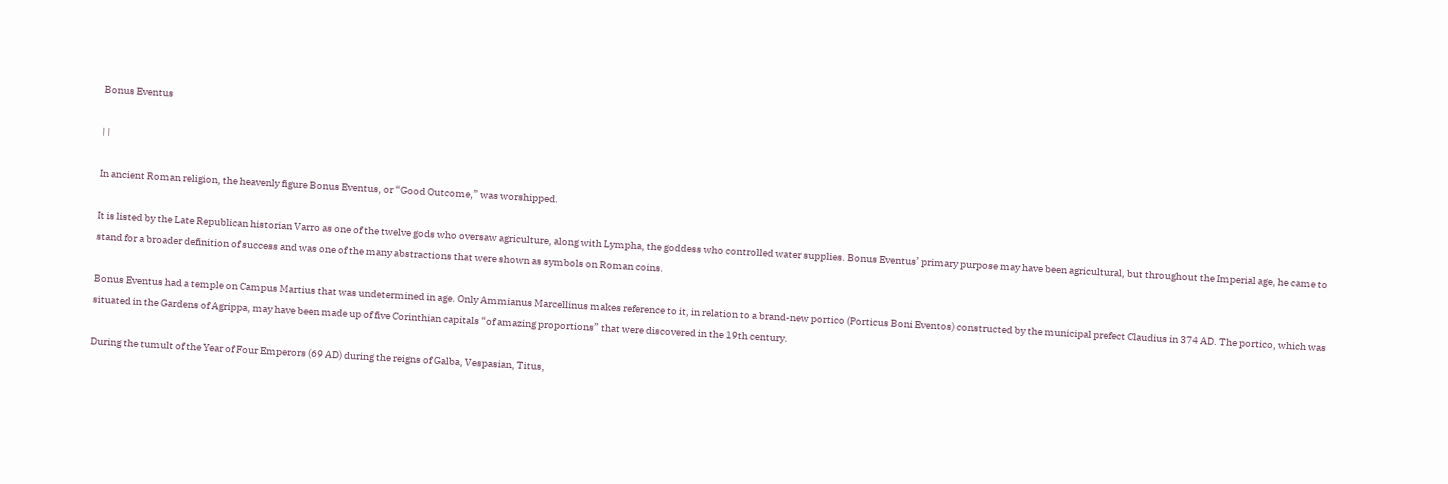Bonus Eventus

| |

In ancient Roman religion, the heavenly figure Bonus Eventus, or “Good Outcome,” was worshipped.

It is listed by the Late Republican historian Varro as one of the twelve gods who oversaw agriculture, along with Lympha, the goddess who controlled water supplies. Bonus Eventus’ primary purpose may have been agricultural, but throughout the Imperial age, he came to stand for a broader definition of success and was one of the many abstractions that were shown as symbols on Roman coins.

Bonus Eventus had a temple on Campus Martius that was undetermined in age. Only Ammianus Marcellinus makes reference to it, in relation to a brand-new portico (Porticus Boni Eventos) constructed by the municipal prefect Claudius in 374 AD. The portico, which was situated in the Gardens of Agrippa, may have been made up of five Corinthian capitals “of amazing proportions” that were discovered in the 19th century.

During the tumult of the Year of Four Emperors (69 AD) during the reigns of Galba, Vespasian, Titus,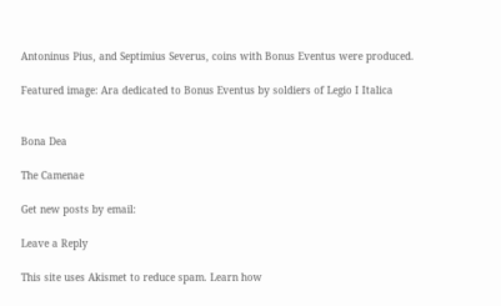Antoninus Pius, and Septimius Severus, coins with Bonus Eventus were produced.

Featured image: Ara dedicated to Bonus Eventus by soldiers of Legio I Italica


Bona Dea

The Camenae

Get new posts by email:

Leave a Reply

This site uses Akismet to reduce spam. Learn how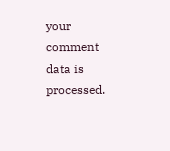your comment data is processed.